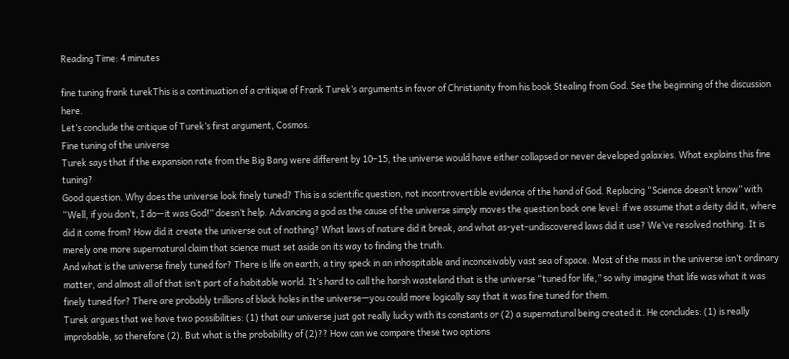Reading Time: 4 minutes

fine tuning frank turekThis is a continuation of a critique of Frank Turek’s arguments in favor of Christianity from his book Stealing from God. See the beginning of the discussion here.
Let’s conclude the critique of Turek’s first argument, Cosmos.
Fine tuning of the universe
Turek says that if the expansion rate from the Big Bang were different by 10–15, the universe would have either collapsed or never developed galaxies. What explains this fine tuning?
Good question. Why does the universe look finely tuned? This is a scientific question, not incontrovertible evidence of the hand of God. Replacing “Science doesn’t know” with “Well, if you don’t, I do—it was God!” doesn’t help. Advancing a god as the cause of the universe simply moves the question back one level: if we assume that a deity did it, where did it come from? How did it create the universe out of nothing? What laws of nature did it break, and what as-yet-undiscovered laws did it use? We’ve resolved nothing. It is merely one more supernatural claim that science must set aside on its way to finding the truth.
And what is the universe finely tuned for? There is life on earth, a tiny speck in an inhospitable and inconceivably vast sea of space. Most of the mass in the universe isn’t ordinary matter, and almost all of that isn’t part of a habitable world. It’s hard to call the harsh wasteland that is the universe “tuned for life,” so why imagine that life was what it was finely tuned for? There are probably trillions of black holes in the universe—you could more logically say that it was fine tuned for them.
Turek argues that we have two possibilities: (1) that our universe just got really lucky with its constants or (2) a supernatural being created it. He concludes: (1) is really improbable, so therefore (2). But what is the probability of (2)?? How can we compare these two options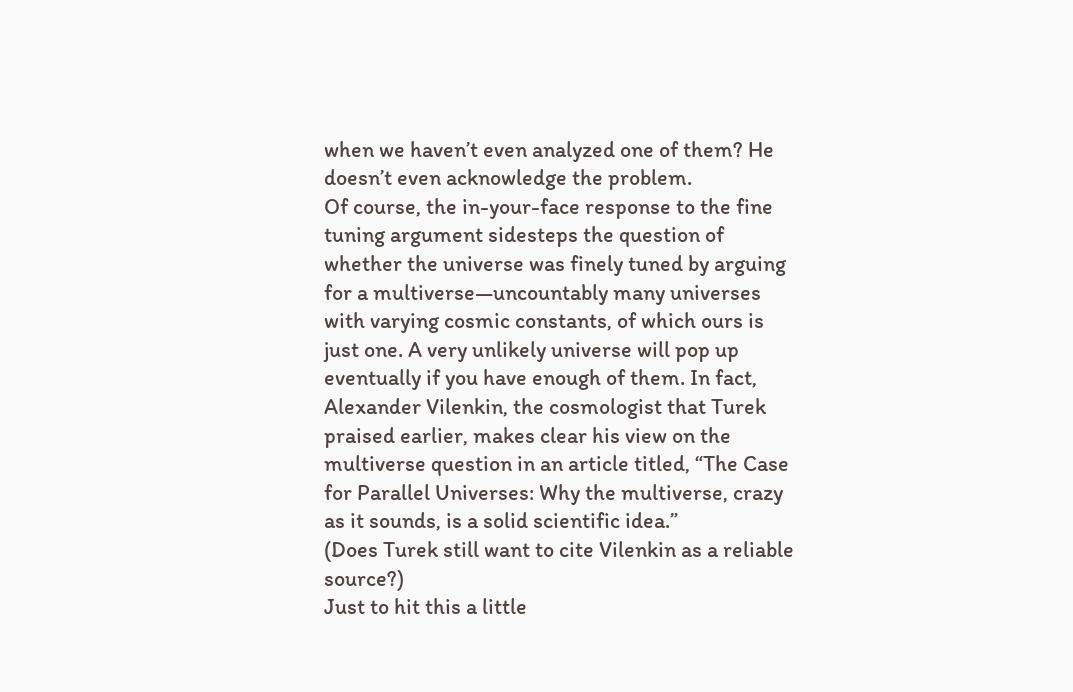when we haven’t even analyzed one of them? He doesn’t even acknowledge the problem.
Of course, the in-your-face response to the fine tuning argument sidesteps the question of whether the universe was finely tuned by arguing for a multiverse—uncountably many universes with varying cosmic constants, of which ours is just one. A very unlikely universe will pop up eventually if you have enough of them. In fact, Alexander Vilenkin, the cosmologist that Turek praised earlier, makes clear his view on the multiverse question in an article titled, “The Case for Parallel Universes: Why the multiverse, crazy as it sounds, is a solid scientific idea.”
(Does Turek still want to cite Vilenkin as a reliable source?)
Just to hit this a little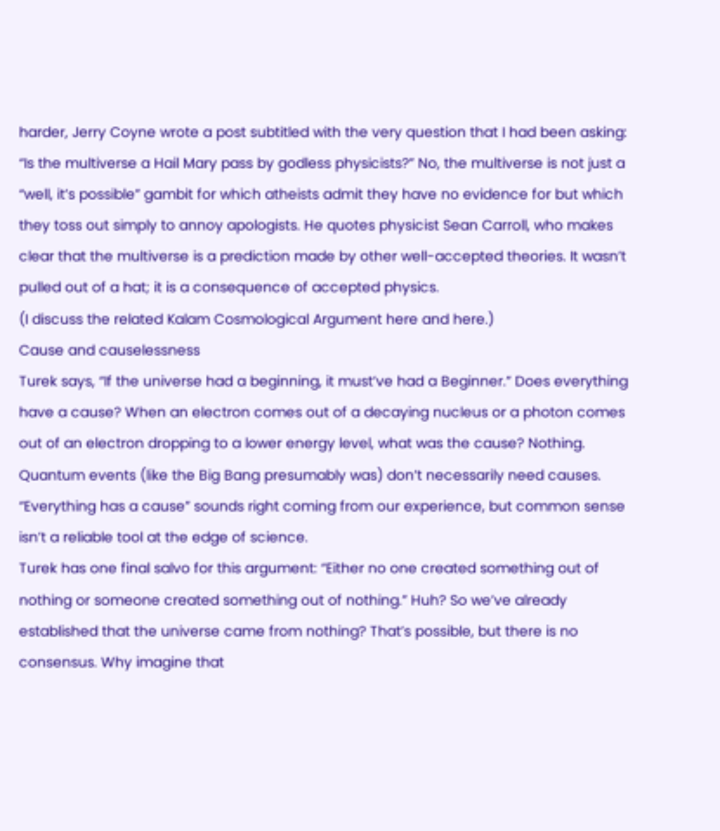harder, Jerry Coyne wrote a post subtitled with the very question that I had been asking: “Is the multiverse a Hail Mary pass by godless physicists?” No, the multiverse is not just a “well, it’s possible” gambit for which atheists admit they have no evidence for but which they toss out simply to annoy apologists. He quotes physicist Sean Carroll, who makes clear that the multiverse is a prediction made by other well-accepted theories. It wasn’t pulled out of a hat; it is a consequence of accepted physics.
(I discuss the related Kalam Cosmological Argument here and here.)
Cause and causelessness
Turek says, “If the universe had a beginning, it must’ve had a Beginner.” Does everything have a cause? When an electron comes out of a decaying nucleus or a photon comes out of an electron dropping to a lower energy level, what was the cause? Nothing. Quantum events (like the Big Bang presumably was) don’t necessarily need causes. “Everything has a cause” sounds right coming from our experience, but common sense isn’t a reliable tool at the edge of science.
Turek has one final salvo for this argument: “Either no one created something out of nothing or someone created something out of nothing.” Huh? So we’ve already established that the universe came from nothing? That’s possible, but there is no consensus. Why imagine that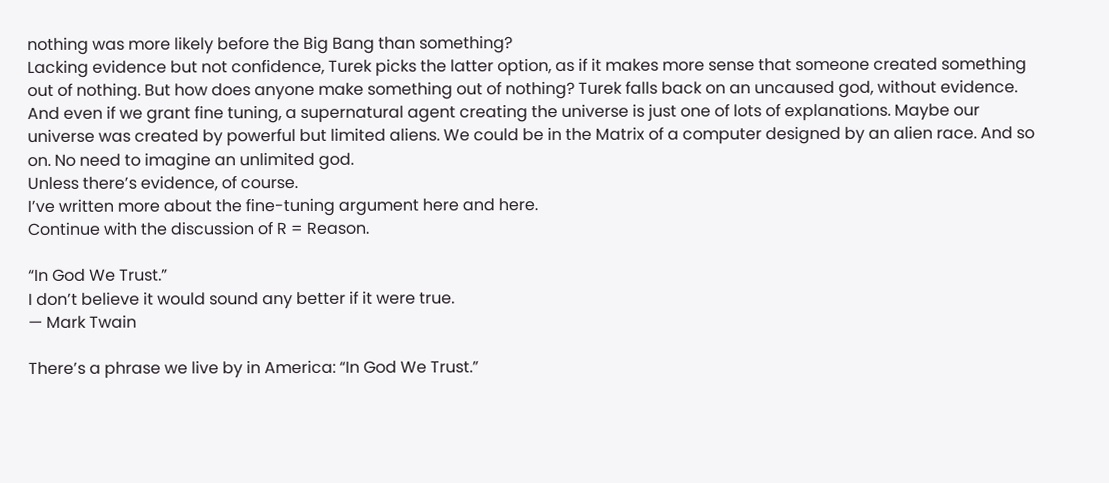nothing was more likely before the Big Bang than something?
Lacking evidence but not confidence, Turek picks the latter option, as if it makes more sense that someone created something out of nothing. But how does anyone make something out of nothing? Turek falls back on an uncaused god, without evidence.
And even if we grant fine tuning, a supernatural agent creating the universe is just one of lots of explanations. Maybe our universe was created by powerful but limited aliens. We could be in the Matrix of a computer designed by an alien race. And so on. No need to imagine an unlimited god.
Unless there’s evidence, of course.
I’ve written more about the fine-tuning argument here and here.
Continue with the discussion of R = Reason.

“In God We Trust.”
I don’t believe it would sound any better if it were true.
— Mark Twain

There’s a phrase we live by in America: “In God We Trust.”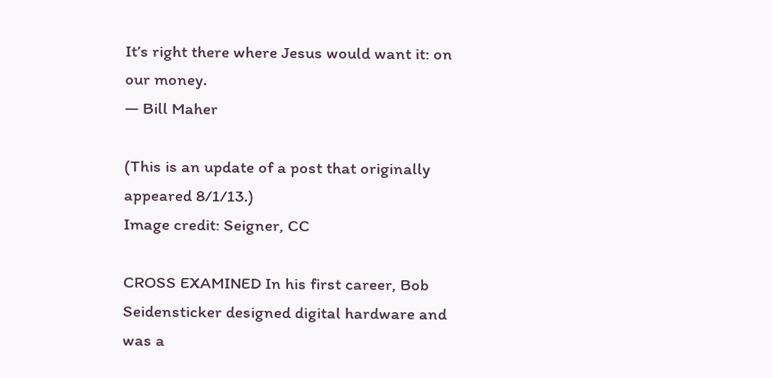It’s right there where Jesus would want it: on our money.
— Bill Maher

(This is an update of a post that originally appeared 8/1/13.)
Image credit: Seigner, CC

CROSS EXAMINED In his first career, Bob Seidensticker designed digital hardware and was a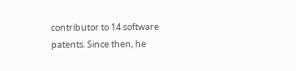contributor to 14 software patents. Since then, he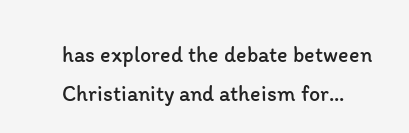has explored the debate between Christianity and atheism for...